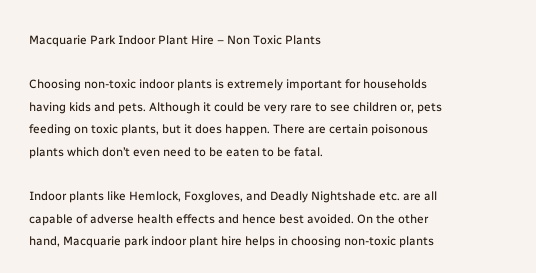Macquarie Park Indoor Plant Hire – Non Toxic Plants

Choosing non-toxic indoor plants is extremely important for households having kids and pets. Although it could be very rare to see children or, pets feeding on toxic plants, but it does happen. There are certain poisonous plants which don’t even need to be eaten to be fatal.

Indoor plants like Hemlock, Foxgloves, and Deadly Nightshade etc. are all capable of adverse health effects and hence best avoided. On the other hand, Macquarie park indoor plant hire helps in choosing non-toxic plants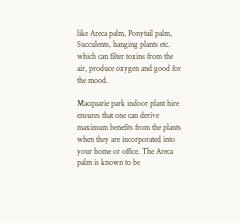like Areca palm, Ponytail palm, Succulents, hanging plants etc. which can filter toxins from the air, produce oxygen and good for the mood.

Macquarie park indoor plant hire ensures that one can derive maximum benefits from the plants when they are incorporated into your home or office. The Areca palm is known to be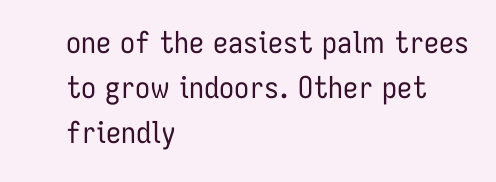one of the easiest palm trees to grow indoors. Other pet friendly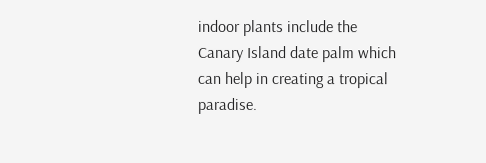indoor plants include the Canary Island date palm which can help in creating a tropical paradise.